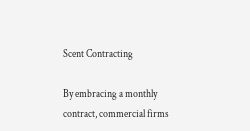Scent Contracting

By embracing a monthly contract, commercial firms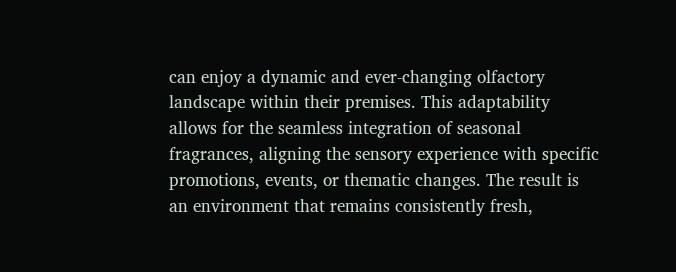can enjoy a dynamic and ever-changing olfactory landscape within their premises. This adaptability allows for the seamless integration of seasonal fragrances, aligning the sensory experience with specific promotions, events, or thematic changes. The result is an environment that remains consistently fresh,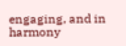engaging, and in harmony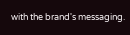with the brand's messaging.